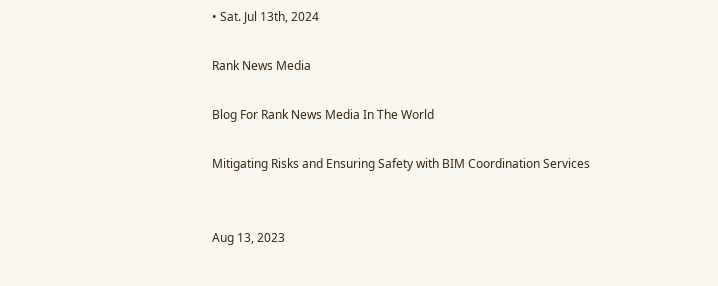• Sat. Jul 13th, 2024

Rank News Media

Blog For Rank News Media In The World

Mitigating Risks and Ensuring Safety with BIM Coordination Services


Aug 13, 2023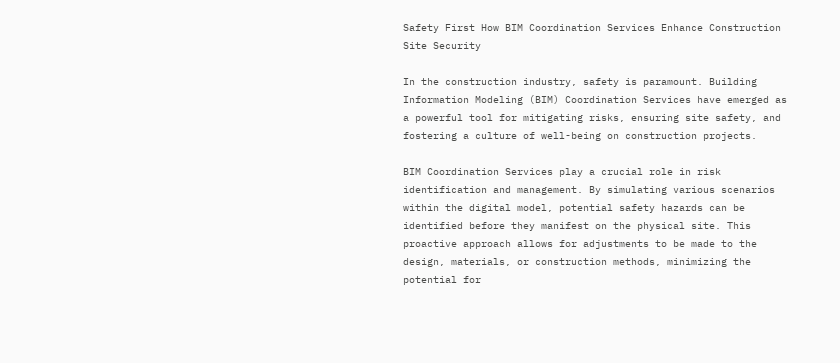Safety First How BIM Coordination Services Enhance Construction Site Security

In the construction industry, safety is paramount. Building Information Modeling (BIM) Coordination Services have emerged as a powerful tool for mitigating risks, ensuring site safety, and fostering a culture of well-being on construction projects.

BIM Coordination Services play a crucial role in risk identification and management. By simulating various scenarios within the digital model, potential safety hazards can be identified before they manifest on the physical site. This proactive approach allows for adjustments to be made to the design, materials, or construction methods, minimizing the potential for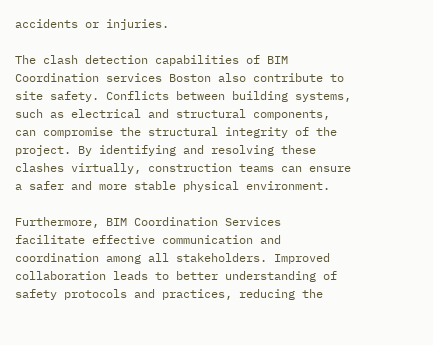accidents or injuries.

The clash detection capabilities of BIM Coordination services Boston also contribute to site safety. Conflicts between building systems, such as electrical and structural components, can compromise the structural integrity of the project. By identifying and resolving these clashes virtually, construction teams can ensure a safer and more stable physical environment.

Furthermore, BIM Coordination Services facilitate effective communication and coordination among all stakeholders. Improved collaboration leads to better understanding of safety protocols and practices, reducing the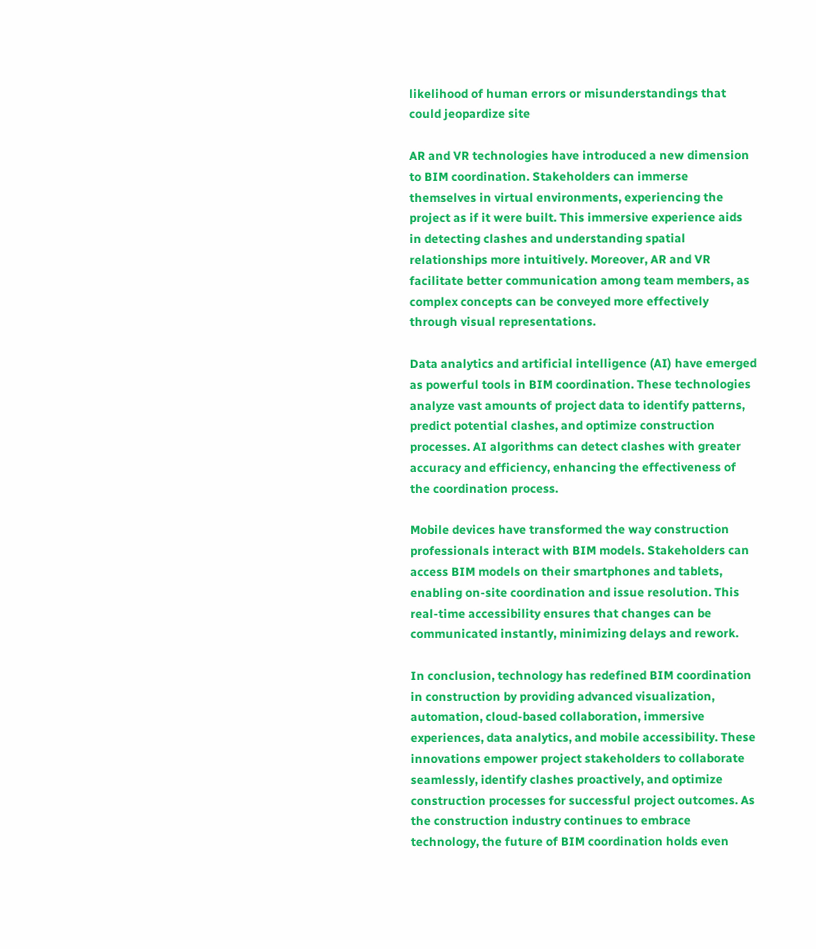likelihood of human errors or misunderstandings that could jeopardize site

AR and VR technologies have introduced a new dimension to BIM coordination. Stakeholders can immerse themselves in virtual environments, experiencing the project as if it were built. This immersive experience aids in detecting clashes and understanding spatial relationships more intuitively. Moreover, AR and VR facilitate better communication among team members, as complex concepts can be conveyed more effectively through visual representations.

Data analytics and artificial intelligence (AI) have emerged as powerful tools in BIM coordination. These technologies analyze vast amounts of project data to identify patterns, predict potential clashes, and optimize construction processes. AI algorithms can detect clashes with greater accuracy and efficiency, enhancing the effectiveness of the coordination process.

Mobile devices have transformed the way construction professionals interact with BIM models. Stakeholders can access BIM models on their smartphones and tablets, enabling on-site coordination and issue resolution. This real-time accessibility ensures that changes can be communicated instantly, minimizing delays and rework.

In conclusion, technology has redefined BIM coordination in construction by providing advanced visualization, automation, cloud-based collaboration, immersive experiences, data analytics, and mobile accessibility. These innovations empower project stakeholders to collaborate seamlessly, identify clashes proactively, and optimize construction processes for successful project outcomes. As the construction industry continues to embrace technology, the future of BIM coordination holds even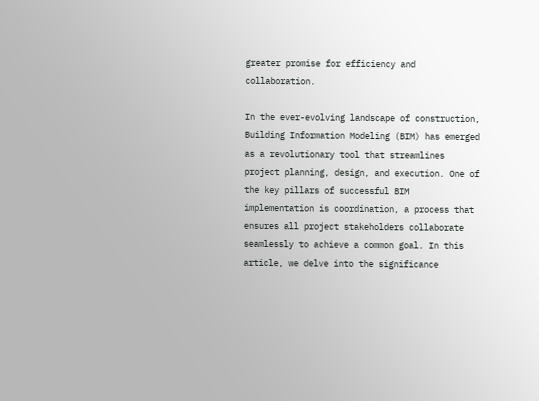greater promise for efficiency and collaboration.

In the ever-evolving landscape of construction, Building Information Modeling (BIM) has emerged as a revolutionary tool that streamlines project planning, design, and execution. One of the key pillars of successful BIM implementation is coordination, a process that ensures all project stakeholders collaborate seamlessly to achieve a common goal. In this article, we delve into the significance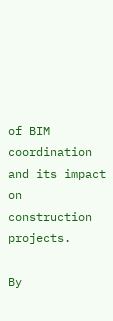of BIM coordination and its impact on construction projects.

By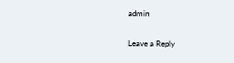admin

Leave a Reply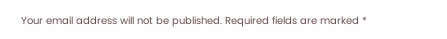Your email address will not be published. Required fields are marked *